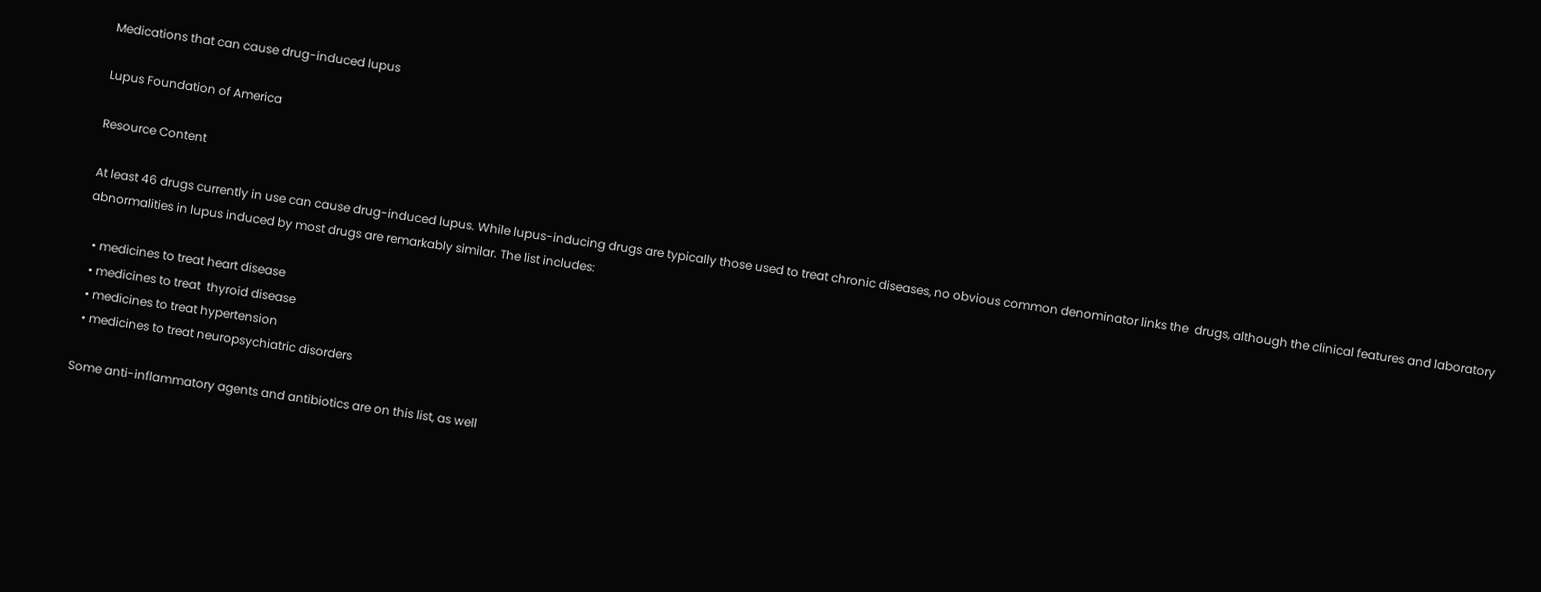Medications that can cause drug-induced lupus

Lupus Foundation of America

Resource Content

At least 46 drugs currently in use can cause drug-induced lupus. While lupus-inducing drugs are typically those used to treat chronic diseases, no obvious common denominator links the  drugs, although the clinical features and laboratory abnormalities in lupus induced by most drugs are remarkably similar. The list includes:

  • medicines to treat heart disease
  • medicines to treat  thyroid disease
  • medicines to treat hypertension
  • medicines to treat neuropsychiatric disorders

Some anti-inflammatory agents and antibiotics are on this list, as well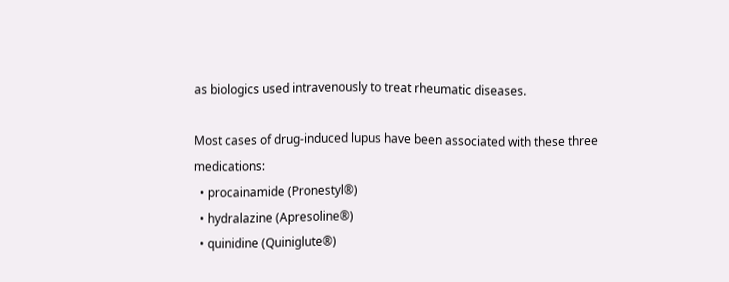as biologics used intravenously to treat rheumatic diseases.

Most cases of drug-induced lupus have been associated with these three medications:
  • procainamide (Pronestyl®)
  • hydralazine (Apresoline®)
  • quinidine (Quiniglute®)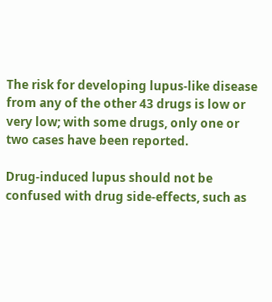The risk for developing lupus-like disease from any of the other 43 drugs is low or very low; with some drugs, only one or two cases have been reported.

Drug-induced lupus should not be confused with drug side-effects, such as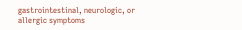gastrointestinal, neurologic, or allergic symptoms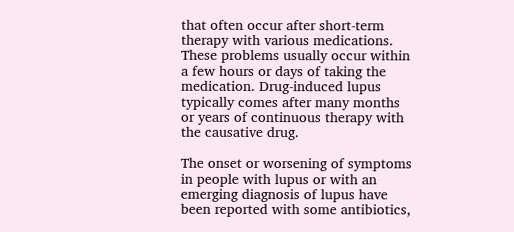that often occur after short-term therapy with various medications. These problems usually occur within a few hours or days of taking the medication. Drug-induced lupus typically comes after many months or years of continuous therapy with the causative drug.

The onset or worsening of symptoms in people with lupus or with an emerging diagnosis of lupus have been reported with some antibiotics,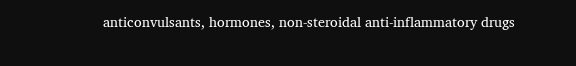anticonvulsants, hormones, non-steroidal anti-inflammatory drugs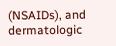(NSAIDs), and dermatologic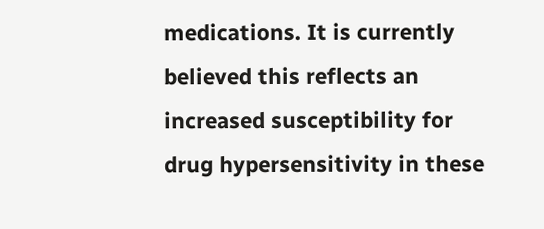medications. It is currently believed this reflects an increased susceptibility for drug hypersensitivity in these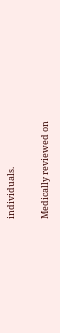individuals.

Medically reviewed on